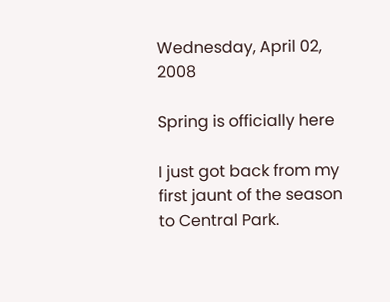Wednesday, April 02, 2008

Spring is officially here

I just got back from my first jaunt of the season to Central Park.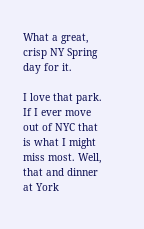What a great, crisp NY Spring day for it.

I love that park. If I ever move out of NYC that is what I might miss most. Well, that and dinner at York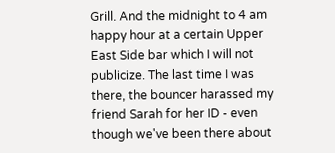Grill. And the midnight to 4 am happy hour at a certain Upper East Side bar which I will not publicize. The last time I was there, the bouncer harassed my friend Sarah for her ID - even though we've been there about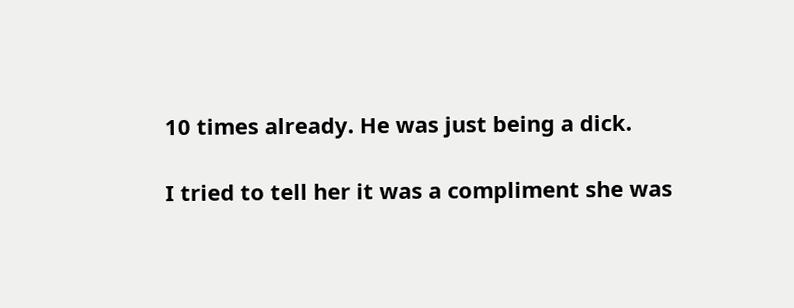10 times already. He was just being a dick.

I tried to tell her it was a compliment she was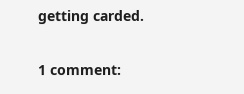getting carded.

1 comment: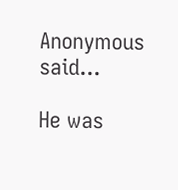Anonymous said...

He was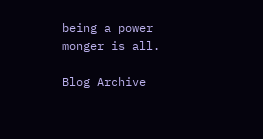being a power monger is all.

Blog Archive